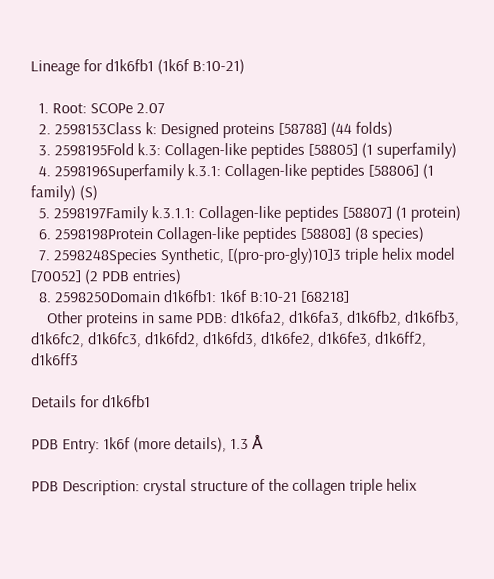Lineage for d1k6fb1 (1k6f B:10-21)

  1. Root: SCOPe 2.07
  2. 2598153Class k: Designed proteins [58788] (44 folds)
  3. 2598195Fold k.3: Collagen-like peptides [58805] (1 superfamily)
  4. 2598196Superfamily k.3.1: Collagen-like peptides [58806] (1 family) (S)
  5. 2598197Family k.3.1.1: Collagen-like peptides [58807] (1 protein)
  6. 2598198Protein Collagen-like peptides [58808] (8 species)
  7. 2598248Species Synthetic, [(pro-pro-gly)10]3 triple helix model [70052] (2 PDB entries)
  8. 2598250Domain d1k6fb1: 1k6f B:10-21 [68218]
    Other proteins in same PDB: d1k6fa2, d1k6fa3, d1k6fb2, d1k6fb3, d1k6fc2, d1k6fc3, d1k6fd2, d1k6fd3, d1k6fe2, d1k6fe3, d1k6ff2, d1k6ff3

Details for d1k6fb1

PDB Entry: 1k6f (more details), 1.3 Å

PDB Description: crystal structure of the collagen triple helix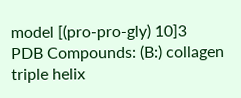model [(pro-pro-gly) 10]3
PDB Compounds: (B:) collagen triple helix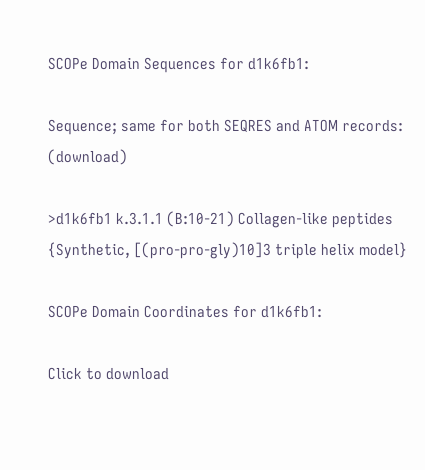SCOPe Domain Sequences for d1k6fb1:

Sequence; same for both SEQRES and ATOM records: (download)

>d1k6fb1 k.3.1.1 (B:10-21) Collagen-like peptides {Synthetic, [(pro-pro-gly)10]3 triple helix model}

SCOPe Domain Coordinates for d1k6fb1:

Click to download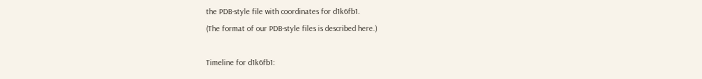the PDB-style file with coordinates for d1k6fb1.
(The format of our PDB-style files is described here.)

Timeline for d1k6fb1: